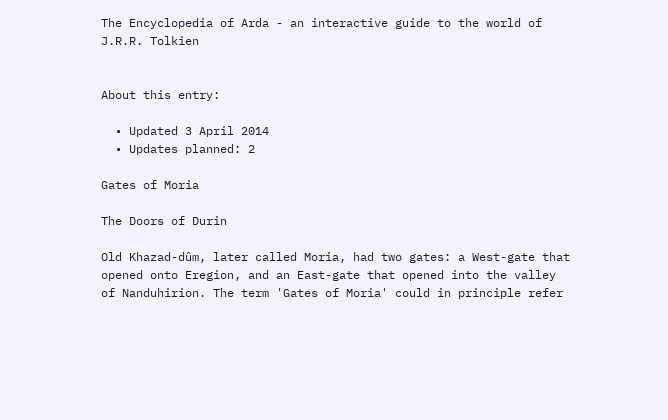The Encyclopedia of Arda - an interactive guide to the world of J.R.R. Tolkien


About this entry:

  • Updated 3 April 2014
  • Updates planned: 2

Gates of Moria

The Doors of Durin

Old Khazad-dûm, later called Moria, had two gates: a West-gate that opened onto Eregion, and an East-gate that opened into the valley of Nanduhirion. The term 'Gates of Moria' could in principle refer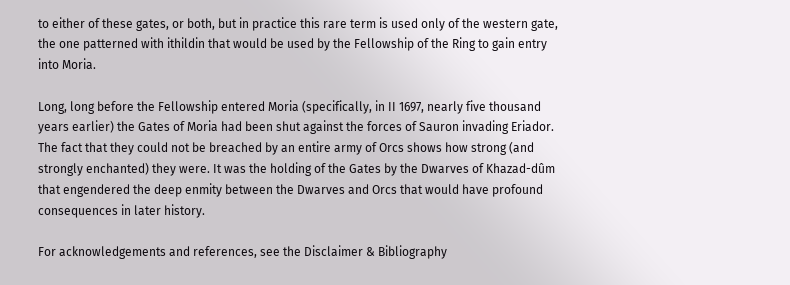to either of these gates, or both, but in practice this rare term is used only of the western gate, the one patterned with ithildin that would be used by the Fellowship of the Ring to gain entry into Moria.

Long, long before the Fellowship entered Moria (specifically, in II 1697, nearly five thousand years earlier) the Gates of Moria had been shut against the forces of Sauron invading Eriador. The fact that they could not be breached by an entire army of Orcs shows how strong (and strongly enchanted) they were. It was the holding of the Gates by the Dwarves of Khazad-dûm that engendered the deep enmity between the Dwarves and Orcs that would have profound consequences in later history.

For acknowledgements and references, see the Disclaimer & Bibliography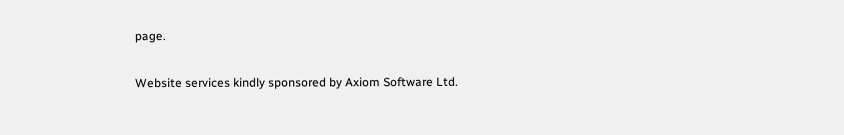page.

Website services kindly sponsored by Axiom Software Ltd.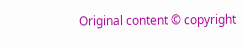Original content © copyright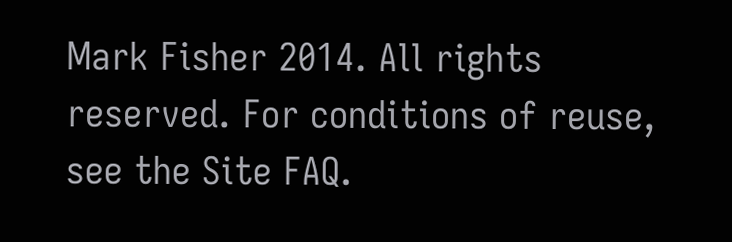Mark Fisher 2014. All rights reserved. For conditions of reuse, see the Site FAQ.